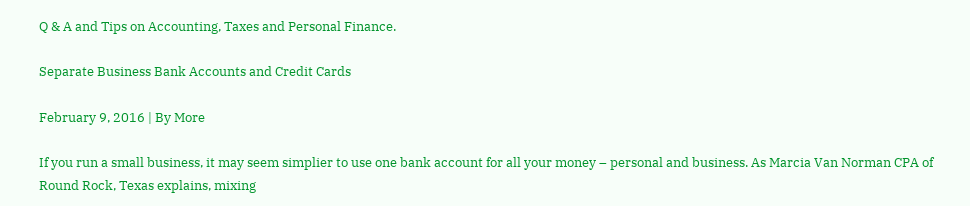Q & A and Tips on Accounting, Taxes and Personal Finance.

Separate Business Bank Accounts and Credit Cards

February 9, 2016 | By More

If you run a small business, it may seem simplier to use one bank account for all your money – personal and business. As Marcia Van Norman CPA of Round Rock, Texas explains, mixing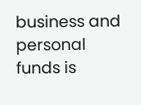business and personal funds is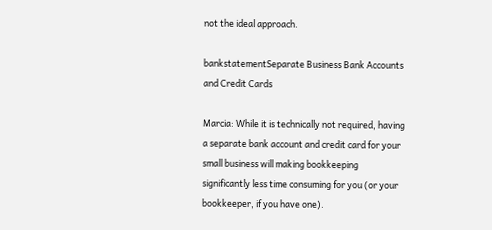not the ideal approach.

bankstatementSeparate Business Bank Accounts and Credit Cards

Marcia: While it is technically not required, having a separate bank account and credit card for your small business will making bookkeeping significantly less time consuming for you (or your bookkeeper, if you have one).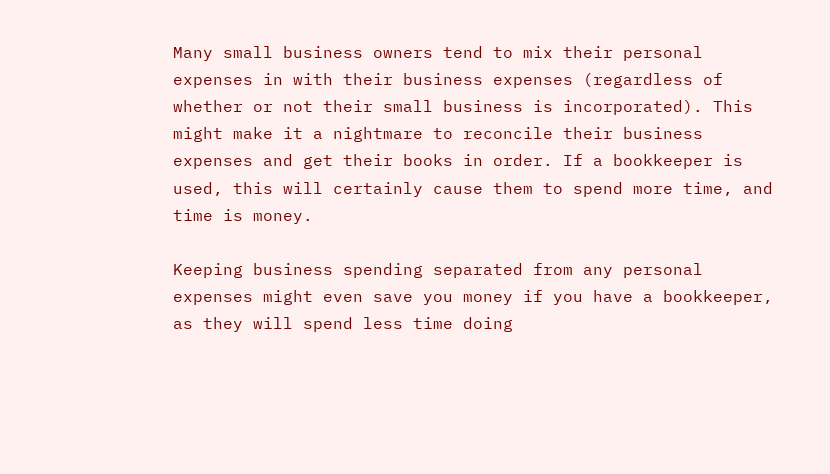Many small business owners tend to mix their personal expenses in with their business expenses (regardless of whether or not their small business is incorporated). This might make it a nightmare to reconcile their business expenses and get their books in order. If a bookkeeper is used, this will certainly cause them to spend more time, and time is money.

Keeping business spending separated from any personal expenses might even save you money if you have a bookkeeper, as they will spend less time doing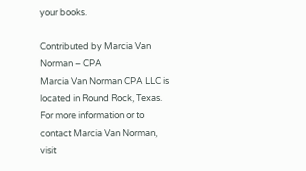your books.

Contributed by Marcia Van Norman – CPA
Marcia Van Norman CPA LLC is located in Round Rock, Texas. For more information or to contact Marcia Van Norman, visit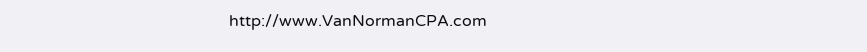http://www.VanNormanCPA.com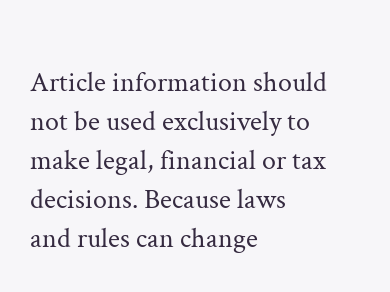Article information should not be used exclusively to make legal, financial or tax decisions. Because laws and rules can change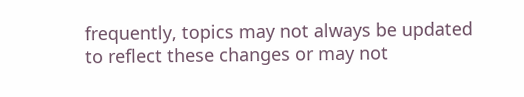frequently, topics may not always be updated to reflect these changes or may not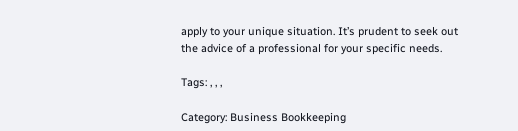apply to your unique situation. It’s prudent to seek out the advice of a professional for your specific needs.

Tags: , , ,

Category: Business Bookkeeping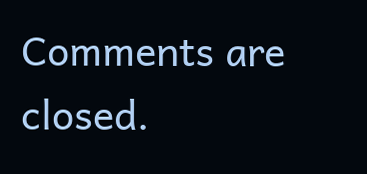Comments are closed.